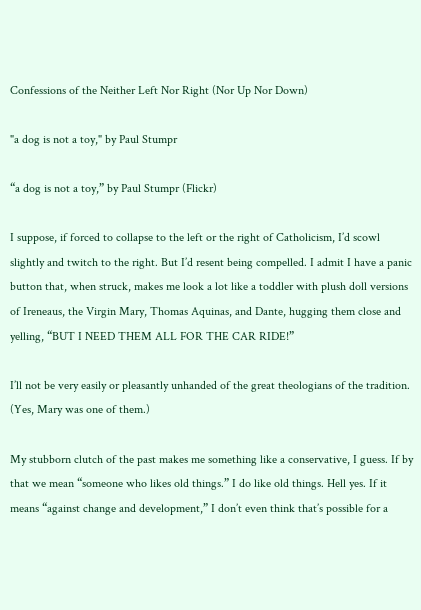Confessions of the Neither Left Nor Right (Nor Up Nor Down)

"a dog is not a toy," by Paul Stumpr

“a dog is not a toy,” by Paul Stumpr (Flickr)

I suppose, if forced to collapse to the left or the right of Catholicism, I’d scowl slightly and twitch to the right. But I’d resent being compelled. I admit I have a panic button that, when struck, makes me look a lot like a toddler with plush doll versions of Ireneaus, the Virgin Mary, Thomas Aquinas, and Dante, hugging them close and yelling, “BUT I NEED THEM ALL FOR THE CAR RIDE!”

I’ll not be very easily or pleasantly unhanded of the great theologians of the tradition. (Yes, Mary was one of them.)

My stubborn clutch of the past makes me something like a conservative, I guess. If by that we mean “someone who likes old things.” I do like old things. Hell yes. If it means “against change and development,” I don’t even think that’s possible for a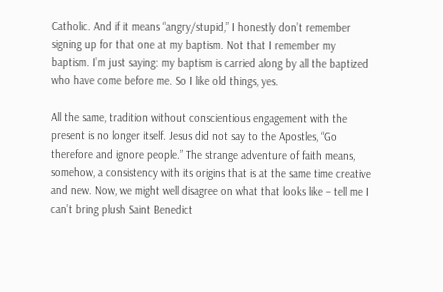Catholic. And if it means “angry/stupid,” I honestly don’t remember signing up for that one at my baptism. Not that I remember my baptism. I’m just saying: my baptism is carried along by all the baptized who have come before me. So I like old things, yes.

All the same, tradition without conscientious engagement with the present is no longer itself. Jesus did not say to the Apostles, “Go therefore and ignore people.” The strange adventure of faith means, somehow, a consistency with its origins that is at the same time creative and new. Now, we might well disagree on what that looks like – tell me I can’t bring plush Saint Benedict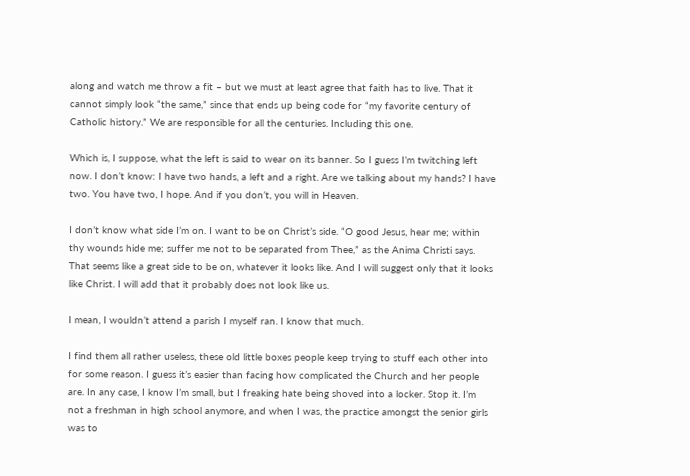along and watch me throw a fit – but we must at least agree that faith has to live. That it cannot simply look “the same,” since that ends up being code for “my favorite century of Catholic history.” We are responsible for all the centuries. Including this one.

Which is, I suppose, what the left is said to wear on its banner. So I guess I’m twitching left now. I don’t know: I have two hands, a left and a right. Are we talking about my hands? I have two. You have two, I hope. And if you don’t, you will in Heaven.

I don’t know what side I’m on. I want to be on Christ’s side. “O good Jesus, hear me; within thy wounds hide me; suffer me not to be separated from Thee,” as the Anima Christi says. That seems like a great side to be on, whatever it looks like. And I will suggest only that it looks like Christ. I will add that it probably does not look like us.

I mean, I wouldn’t attend a parish I myself ran. I know that much.

I find them all rather useless, these old little boxes people keep trying to stuff each other into for some reason. I guess it’s easier than facing how complicated the Church and her people are. In any case, I know I’m small, but I freaking hate being shoved into a locker. Stop it. I’m not a freshman in high school anymore, and when I was, the practice amongst the senior girls was to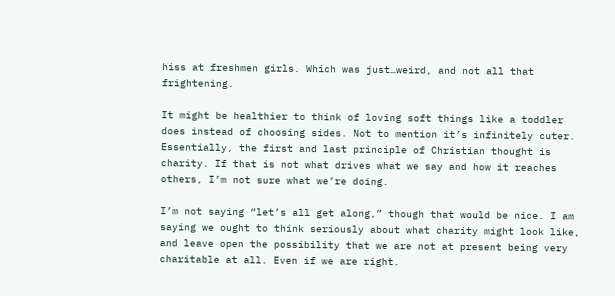hiss at freshmen girls. Which was just…weird, and not all that frightening.

It might be healthier to think of loving soft things like a toddler does instead of choosing sides. Not to mention it’s infinitely cuter. Essentially, the first and last principle of Christian thought is charity. If that is not what drives what we say and how it reaches others, I’m not sure what we’re doing.

I’m not saying “let’s all get along,” though that would be nice. I am saying we ought to think seriously about what charity might look like, and leave open the possibility that we are not at present being very charitable at all. Even if we are right.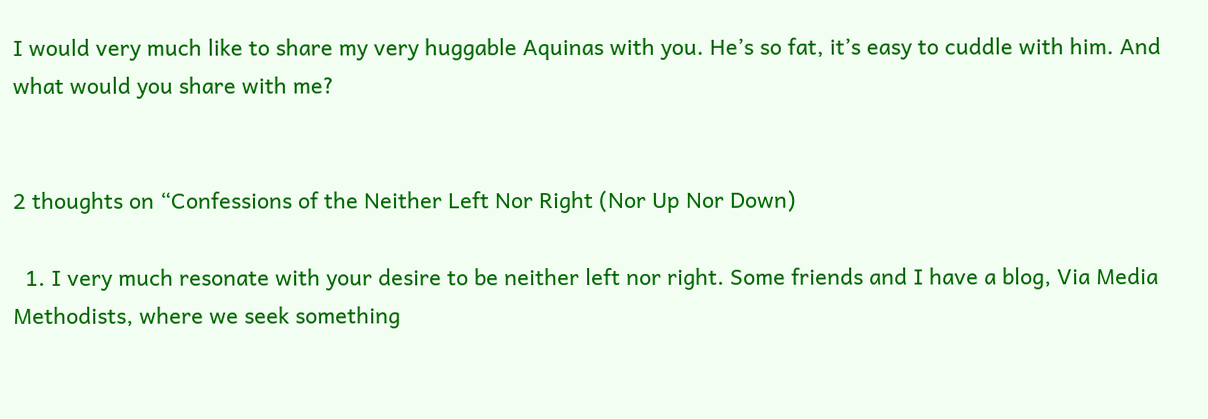I would very much like to share my very huggable Aquinas with you. He’s so fat, it’s easy to cuddle with him. And what would you share with me?


2 thoughts on “Confessions of the Neither Left Nor Right (Nor Up Nor Down)

  1. I very much resonate with your desire to be neither left nor right. Some friends and I have a blog, Via Media Methodists, where we seek something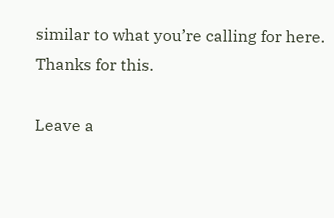similar to what you’re calling for here. Thanks for this.

Leave a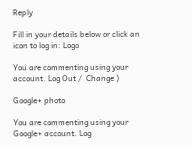Reply

Fill in your details below or click an icon to log in: Logo

You are commenting using your account. Log Out /  Change )

Google+ photo

You are commenting using your Google+ account. Log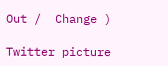Out /  Change )

Twitter picture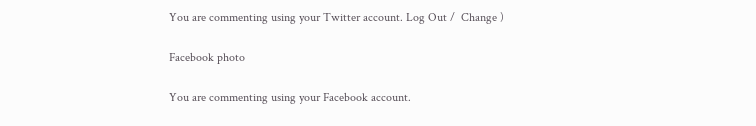You are commenting using your Twitter account. Log Out /  Change )

Facebook photo

You are commenting using your Facebook account.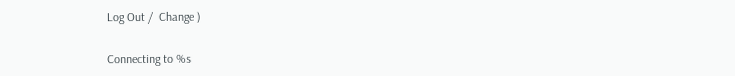Log Out /  Change )


Connecting to %s